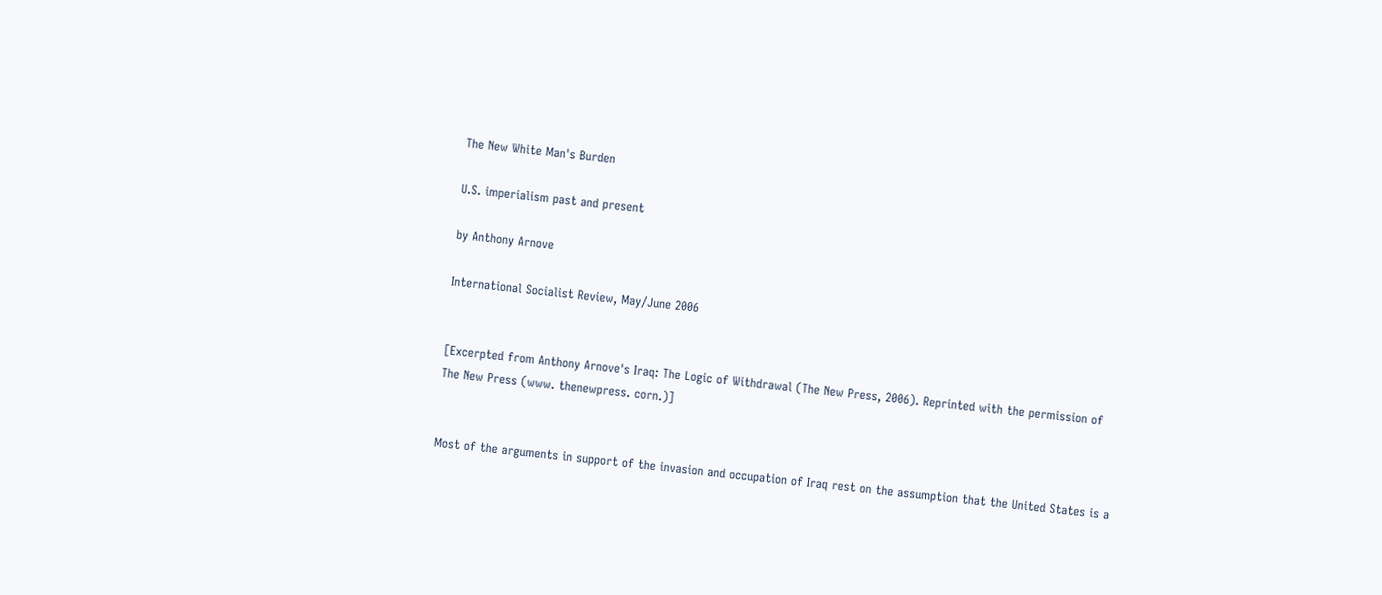The New White Man's Burden

U.S. imperialism past and present

by Anthony Arnove

International Socialist Review, May/June 2006


[Excerpted from Anthony Arnove's Iraq: The Logic of Withdrawal (The New Press, 2006). Reprinted with the permission of The New Press (www. thenewpress. corn.)]


Most of the arguments in support of the invasion and occupation of Iraq rest on the assumption that the United States is a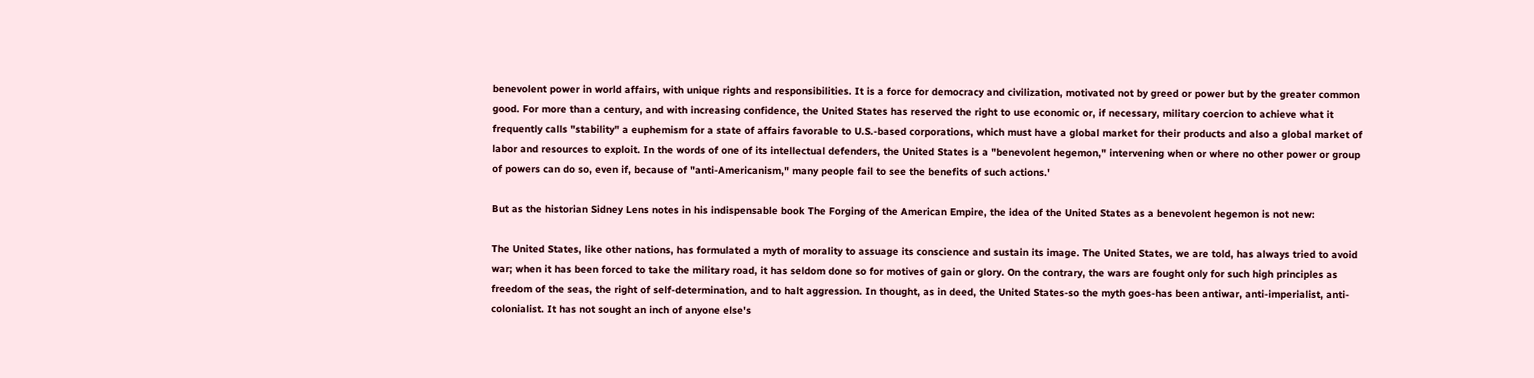benevolent power in world affairs, with unique rights and responsibilities. It is a force for democracy and civilization, motivated not by greed or power but by the greater common good. For more than a century, and with increasing confidence, the United States has reserved the right to use economic or, if necessary, military coercion to achieve what it frequently calls "stability" a euphemism for a state of affairs favorable to U.S.-based corporations, which must have a global market for their products and also a global market of labor and resources to exploit. In the words of one of its intellectual defenders, the United States is a "benevolent hegemon," intervening when or where no other power or group of powers can do so, even if, because of "anti-Americanism," many people fail to see the benefits of such actions.'

But as the historian Sidney Lens notes in his indispensable book The Forging of the American Empire, the idea of the United States as a benevolent hegemon is not new:

The United States, like other nations, has formulated a myth of morality to assuage its conscience and sustain its image. The United States, we are told, has always tried to avoid war; when it has been forced to take the military road, it has seldom done so for motives of gain or glory. On the contrary, the wars are fought only for such high principles as freedom of the seas, the right of self-determination, and to halt aggression. In thought, as in deed, the United States-so the myth goes-has been antiwar, anti-imperialist, anti-colonialist. It has not sought an inch of anyone else's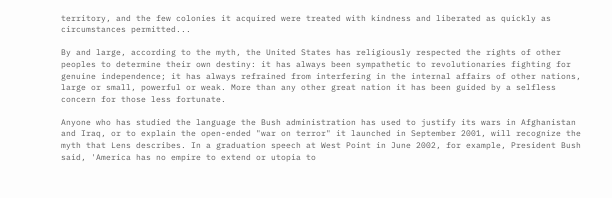territory, and the few colonies it acquired were treated with kindness and liberated as quickly as circumstances permitted...

By and large, according to the myth, the United States has religiously respected the rights of other peoples to determine their own destiny: it has always been sympathetic to revolutionaries fighting for genuine independence; it has always refrained from interfering in the internal affairs of other nations, large or small, powerful or weak. More than any other great nation it has been guided by a selfless concern for those less fortunate.

Anyone who has studied the language the Bush administration has used to justify its wars in Afghanistan and Iraq, or to explain the open-ended "war on terror" it launched in September 2001, will recognize the myth that Lens describes. In a graduation speech at West Point in June 2002, for example, President Bush said, 'America has no empire to extend or utopia to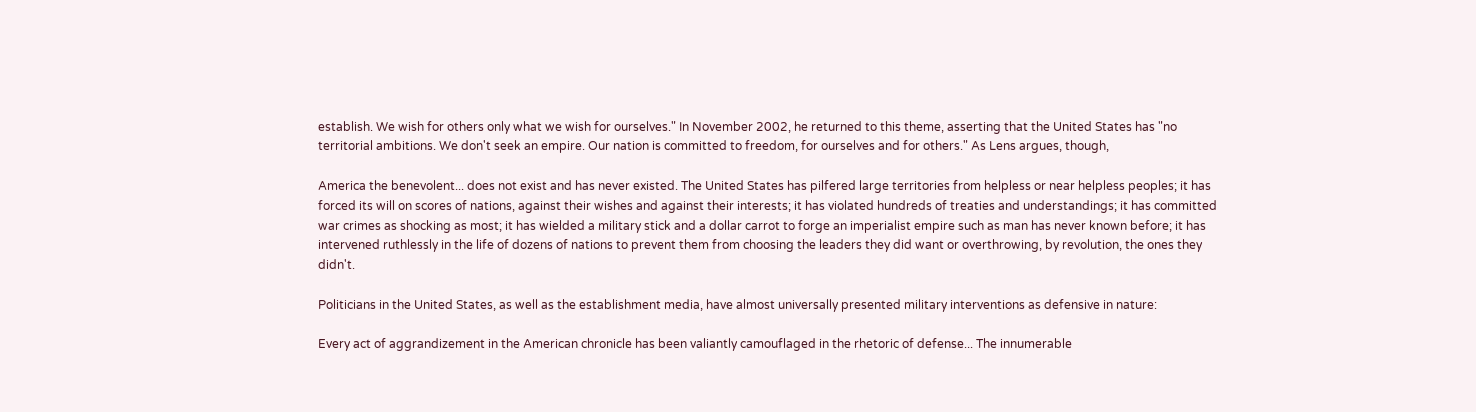establish. We wish for others only what we wish for ourselves." In November 2002, he returned to this theme, asserting that the United States has "no territorial ambitions. We don't seek an empire. Our nation is committed to freedom, for ourselves and for others." As Lens argues, though,

America the benevolent... does not exist and has never existed. The United States has pilfered large territories from helpless or near helpless peoples; it has forced its will on scores of nations, against their wishes and against their interests; it has violated hundreds of treaties and understandings; it has committed war crimes as shocking as most; it has wielded a military stick and a dollar carrot to forge an imperialist empire such as man has never known before; it has intervened ruthlessly in the life of dozens of nations to prevent them from choosing the leaders they did want or overthrowing, by revolution, the ones they didn't.

Politicians in the United States, as well as the establishment media, have almost universally presented military interventions as defensive in nature:

Every act of aggrandizement in the American chronicle has been valiantly camouflaged in the rhetoric of defense... The innumerable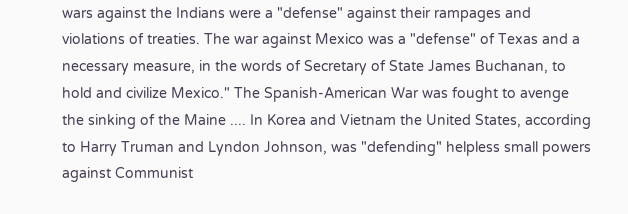wars against the Indians were a "defense" against their rampages and violations of treaties. The war against Mexico was a "defense" of Texas and a necessary measure, in the words of Secretary of State James Buchanan, to hold and civilize Mexico." The Spanish-American War was fought to avenge the sinking of the Maine .... In Korea and Vietnam the United States, according to Harry Truman and Lyndon Johnson, was "defending" helpless small powers against Communist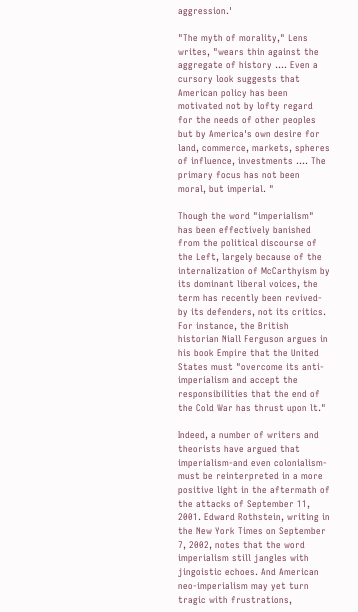aggression.'

"The myth of morality," Lens writes, "wears thin against the aggregate of history .... Even a cursory look suggests that American policy has been motivated not by lofty regard for the needs of other peoples but by America's own desire for land, commerce, markets, spheres of influence, investments .... The primary focus has not been moral, but imperial. "

Though the word "imperialism" has been effectively banished from the political discourse of the Left, largely because of the internalization of McCarthyism by its dominant liberal voices, the term has recently been revived-by its defenders, not its critics. For instance, the British historian Niall Ferguson argues in his book Empire that the United States must "overcome its anti-imperialism and accept the responsibilities that the end of the Cold War has thrust upon lt."

Indeed, a number of writers and theorists have argued that imperialism-and even colonialism-must be reinterpreted in a more positive light in the aftermath of the attacks of September 11, 2001. Edward Rothstein, writing in the New York Times on September 7, 2002, notes that the word imperialism still jangles with jingoistic echoes. And American neo-imperialism may yet turn tragic with frustrations,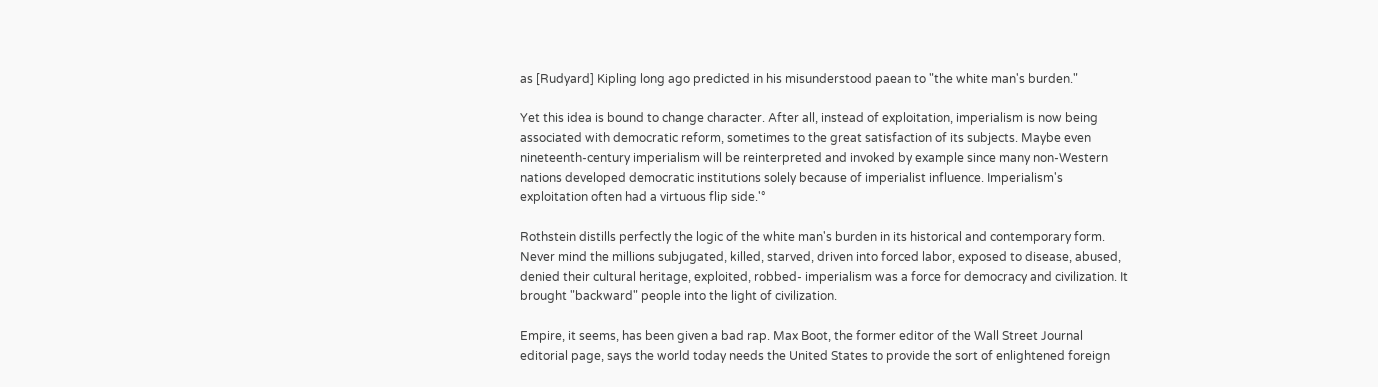as [Rudyard] Kipling long ago predicted in his misunderstood paean to "the white man's burden."

Yet this idea is bound to change character. After all, instead of exploitation, imperialism is now being associated with democratic reform, sometimes to the great satisfaction of its subjects. Maybe even nineteenth-century imperialism will be reinterpreted and invoked by example since many non-Western nations developed democratic institutions solely because of imperialist influence. Imperialism's exploitation often had a virtuous flip side.'°

Rothstein distills perfectly the logic of the white man's burden in its historical and contemporary form. Never mind the millions subjugated, killed, starved, driven into forced labor, exposed to disease, abused, denied their cultural heritage, exploited, robbed- imperialism was a force for democracy and civilization. It brought "backward" people into the light of civilization.

Empire, it seems, has been given a bad rap. Max Boot, the former editor of the Wall Street Journal editorial page, says the world today needs the United States to provide the sort of enlightened foreign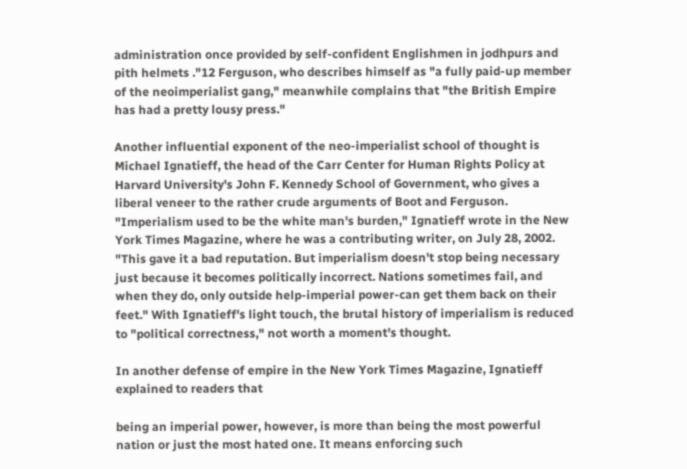administration once provided by self-confident Englishmen in jodhpurs and pith helmets ."12 Ferguson, who describes himself as "a fully paid-up member of the neoimperialist gang," meanwhile complains that "the British Empire has had a pretty lousy press."

Another influential exponent of the neo-imperialist school of thought is Michael Ignatieff, the head of the Carr Center for Human Rights Policy at Harvard University's John F. Kennedy School of Government, who gives a liberal veneer to the rather crude arguments of Boot and Ferguson. "Imperialism used to be the white man's burden," Ignatieff wrote in the New York Times Magazine, where he was a contributing writer, on July 28, 2002. "This gave it a bad reputation. But imperialism doesn't stop being necessary just because it becomes politically incorrect. Nations sometimes fail, and when they do, only outside help-imperial power-can get them back on their feet." With Ignatieff's light touch, the brutal history of imperialism is reduced to "political correctness," not worth a moment's thought.

In another defense of empire in the New York Times Magazine, Ignatieff explained to readers that

being an imperial power, however, is more than being the most powerful nation or just the most hated one. It means enforcing such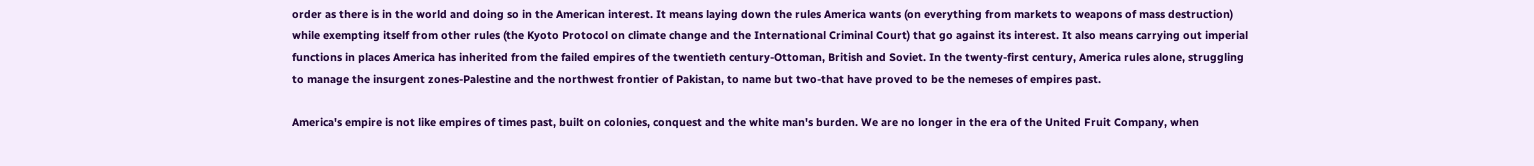order as there is in the world and doing so in the American interest. It means laying down the rules America wants (on everything from markets to weapons of mass destruction) while exempting itself from other rules (the Kyoto Protocol on climate change and the International Criminal Court) that go against its interest. It also means carrying out imperial functions in places America has inherited from the failed empires of the twentieth century-Ottoman, British and Soviet. In the twenty-first century, America rules alone, struggling to manage the insurgent zones-Palestine and the northwest frontier of Pakistan, to name but two-that have proved to be the nemeses of empires past.

America's empire is not like empires of times past, built on colonies, conquest and the white man's burden. We are no longer in the era of the United Fruit Company, when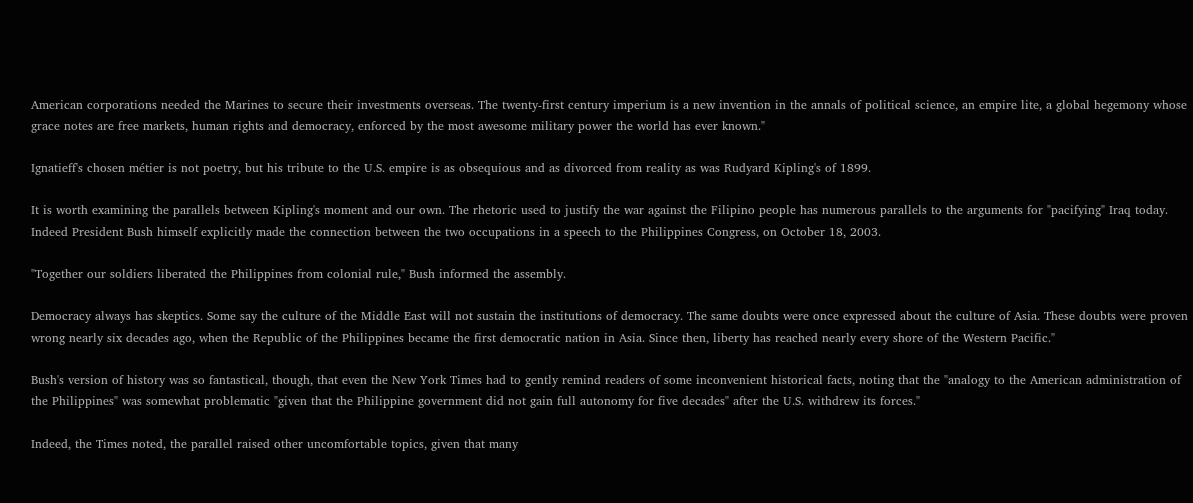American corporations needed the Marines to secure their investments overseas. The twenty-first century imperium is a new invention in the annals of political science, an empire lite, a global hegemony whose grace notes are free markets, human rights and democracy, enforced by the most awesome military power the world has ever known."

Ignatieff's chosen métier is not poetry, but his tribute to the U.S. empire is as obsequious and as divorced from reality as was Rudyard Kipling's of 1899.

It is worth examining the parallels between Kipling's moment and our own. The rhetoric used to justify the war against the Filipino people has numerous parallels to the arguments for "pacifying" Iraq today. Indeed President Bush himself explicitly made the connection between the two occupations in a speech to the Philippines Congress, on October 18, 2003.

"Together our soldiers liberated the Philippines from colonial rule," Bush informed the assembly.

Democracy always has skeptics. Some say the culture of the Middle East will not sustain the institutions of democracy. The same doubts were once expressed about the culture of Asia. These doubts were proven wrong nearly six decades ago, when the Republic of the Philippines became the first democratic nation in Asia. Since then, liberty has reached nearly every shore of the Western Pacific."

Bush's version of history was so fantastical, though, that even the New York Times had to gently remind readers of some inconvenient historical facts, noting that the "analogy to the American administration of the Philippines" was somewhat problematic "given that the Philippine government did not gain full autonomy for five decades" after the U.S. withdrew its forces."

Indeed, the Times noted, the parallel raised other uncomfortable topics, given that many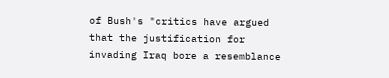of Bush's "critics have argued that the justification for invading Iraq bore a resemblance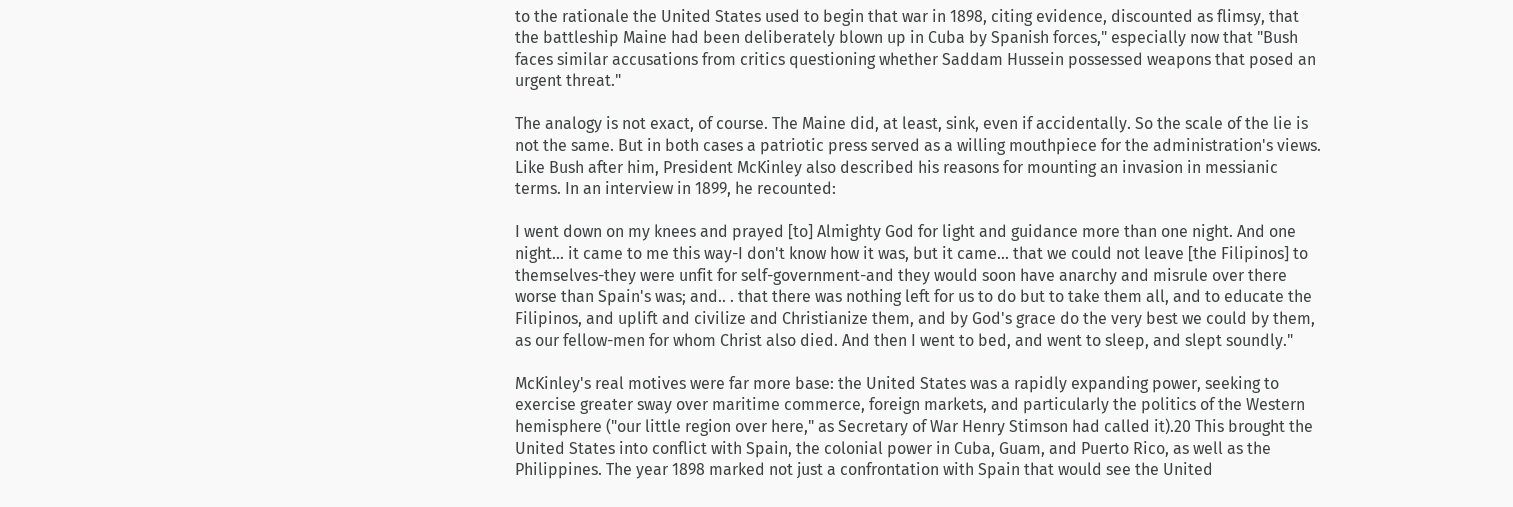to the rationale the United States used to begin that war in 1898, citing evidence, discounted as flimsy, that the battleship Maine had been deliberately blown up in Cuba by Spanish forces," especially now that "Bush faces similar accusations from critics questioning whether Saddam Hussein possessed weapons that posed an urgent threat."

The analogy is not exact, of course. The Maine did, at least, sink, even if accidentally. So the scale of the lie is not the same. But in both cases a patriotic press served as a willing mouthpiece for the administration's views. Like Bush after him, President McKinley also described his reasons for mounting an invasion in messianic terms. In an interview in 1899, he recounted:

I went down on my knees and prayed [to] Almighty God for light and guidance more than one night. And one night... it came to me this way-I don't know how it was, but it came... that we could not leave [the Filipinos] to themselves-they were unfit for self-government-and they would soon have anarchy and misrule over there worse than Spain's was; and.. . that there was nothing left for us to do but to take them all, and to educate the Filipinos, and uplift and civilize and Christianize them, and by God's grace do the very best we could by them, as our fellow-men for whom Christ also died. And then I went to bed, and went to sleep, and slept soundly."

McKinley's real motives were far more base: the United States was a rapidly expanding power, seeking to exercise greater sway over maritime commerce, foreign markets, and particularly the politics of the Western hemisphere ("our little region over here," as Secretary of War Henry Stimson had called it).20 This brought the United States into conflict with Spain, the colonial power in Cuba, Guam, and Puerto Rico, as well as the Philippines. The year 1898 marked not just a confrontation with Spain that would see the United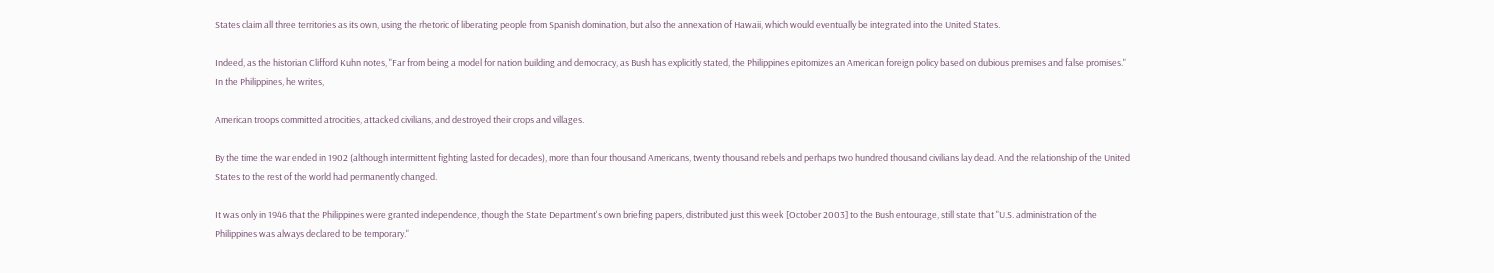States claim all three territories as its own, using the rhetoric of liberating people from Spanish domination, but also the annexation of Hawaii, which would eventually be integrated into the United States.

Indeed, as the historian Clifford Kuhn notes, "Far from being a model for nation building and democracy, as Bush has explicitly stated, the Philippines epitomizes an American foreign policy based on dubious premises and false promises." In the Philippines, he writes,

American troops committed atrocities, attacked civilians, and destroyed their crops and villages.

By the time the war ended in 1902 (although intermittent fighting lasted for decades), more than four thousand Americans, twenty thousand rebels and perhaps two hundred thousand civilians lay dead. And the relationship of the United States to the rest of the world had permanently changed.

It was only in 1946 that the Philippines were granted independence, though the State Department's own briefing papers, distributed just this week [October 2003] to the Bush entourage, still state that "U.S. administration of the Philippines was always declared to be temporary."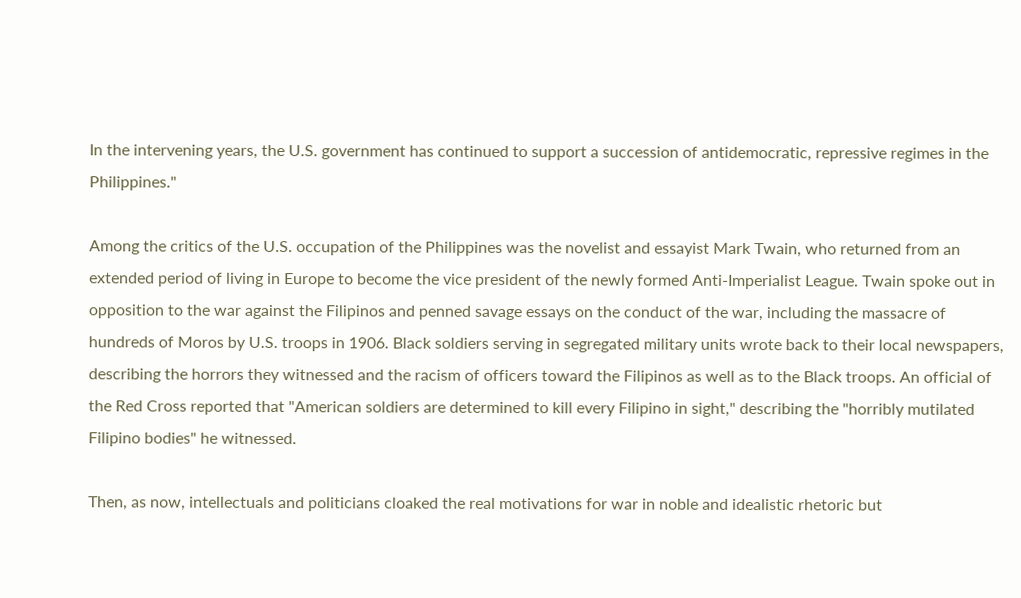In the intervening years, the U.S. government has continued to support a succession of antidemocratic, repressive regimes in the Philippines."

Among the critics of the U.S. occupation of the Philippines was the novelist and essayist Mark Twain, who returned from an extended period of living in Europe to become the vice president of the newly formed Anti-Imperialist League. Twain spoke out in opposition to the war against the Filipinos and penned savage essays on the conduct of the war, including the massacre of hundreds of Moros by U.S. troops in 1906. Black soldiers serving in segregated military units wrote back to their local newspapers, describing the horrors they witnessed and the racism of officers toward the Filipinos as well as to the Black troops. An official of the Red Cross reported that "American soldiers are determined to kill every Filipino in sight," describing the "horribly mutilated Filipino bodies" he witnessed.

Then, as now, intellectuals and politicians cloaked the real motivations for war in noble and idealistic rhetoric but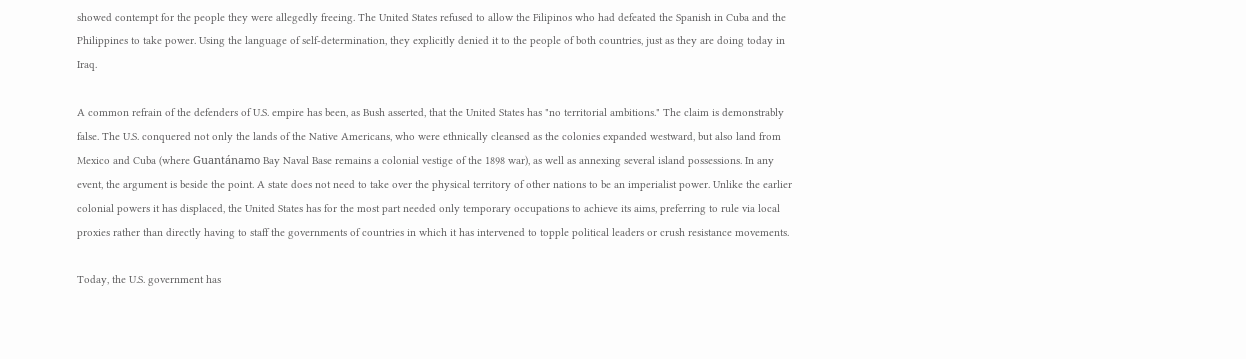showed contempt for the people they were allegedly freeing. The United States refused to allow the Filipinos who had defeated the Spanish in Cuba and the Philippines to take power. Using the language of self-determination, they explicitly denied it to the people of both countries, just as they are doing today in Iraq.

A common refrain of the defenders of U.S. empire has been, as Bush asserted, that the United States has "no territorial ambitions." The claim is demonstrably false. The U.S. conquered not only the lands of the Native Americans, who were ethnically cleansed as the colonies expanded westward, but also land from Mexico and Cuba (where Guantánamo Bay Naval Base remains a colonial vestige of the 1898 war), as well as annexing several island possessions. In any event, the argument is beside the point. A state does not need to take over the physical territory of other nations to be an imperialist power. Unlike the earlier colonial powers it has displaced, the United States has for the most part needed only temporary occupations to achieve its aims, preferring to rule via local proxies rather than directly having to staff the governments of countries in which it has intervened to topple political leaders or crush resistance movements.

Today, the U.S. government has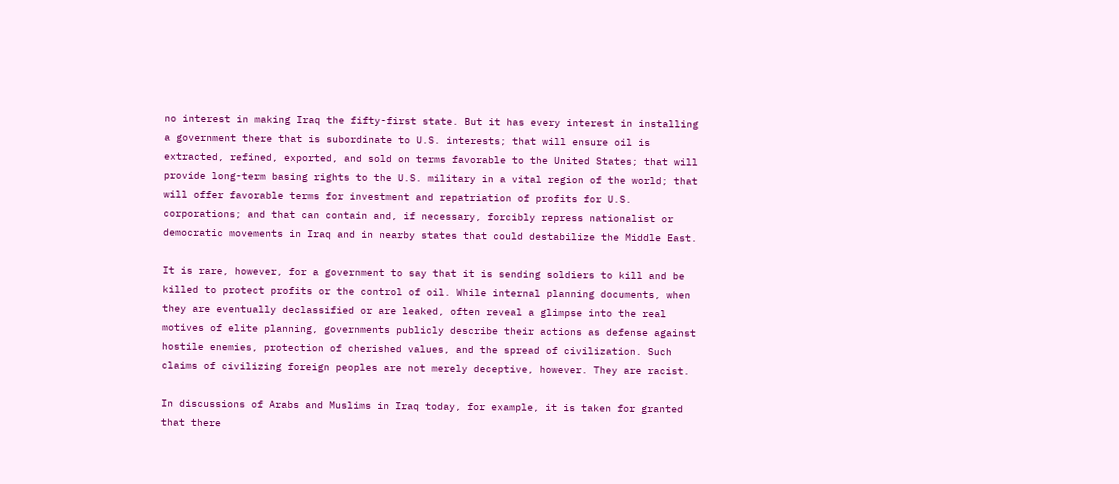no interest in making Iraq the fifty-first state. But it has every interest in installing a government there that is subordinate to U.S. interests; that will ensure oil is extracted, refined, exported, and sold on terms favorable to the United States; that will provide long-term basing rights to the U.S. military in a vital region of the world; that will offer favorable terms for investment and repatriation of profits for U.S. corporations; and that can contain and, if necessary, forcibly repress nationalist or democratic movements in Iraq and in nearby states that could destabilize the Middle East.

It is rare, however, for a government to say that it is sending soldiers to kill and be killed to protect profits or the control of oil. While internal planning documents, when they are eventually declassified or are leaked, often reveal a glimpse into the real motives of elite planning, governments publicly describe their actions as defense against hostile enemies, protection of cherished values, and the spread of civilization. Such claims of civilizing foreign peoples are not merely deceptive, however. They are racist.

In discussions of Arabs and Muslims in Iraq today, for example, it is taken for granted that there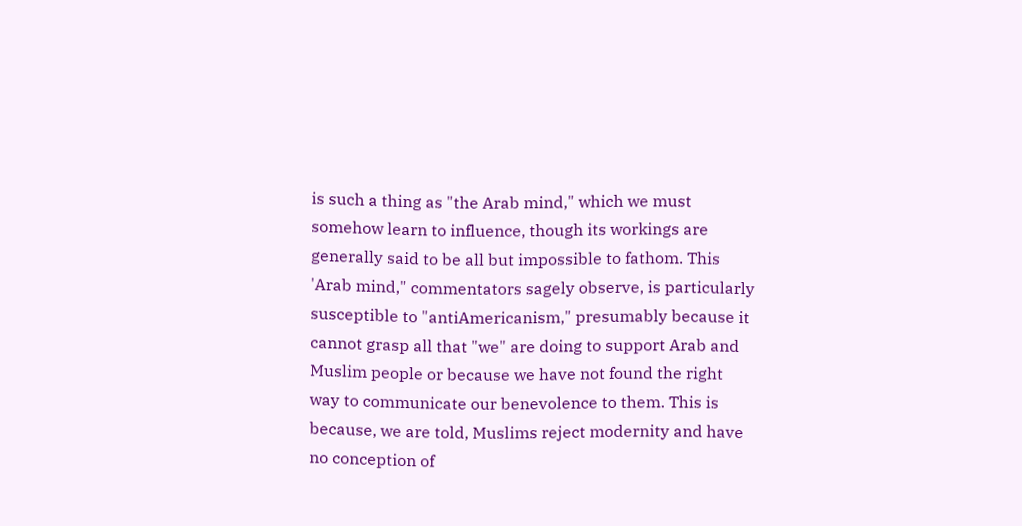is such a thing as "the Arab mind," which we must somehow learn to influence, though its workings are generally said to be all but impossible to fathom. This 'Arab mind," commentators sagely observe, is particularly susceptible to "antiAmericanism," presumably because it cannot grasp all that "we" are doing to support Arab and Muslim people or because we have not found the right way to communicate our benevolence to them. This is because, we are told, Muslims reject modernity and have no conception of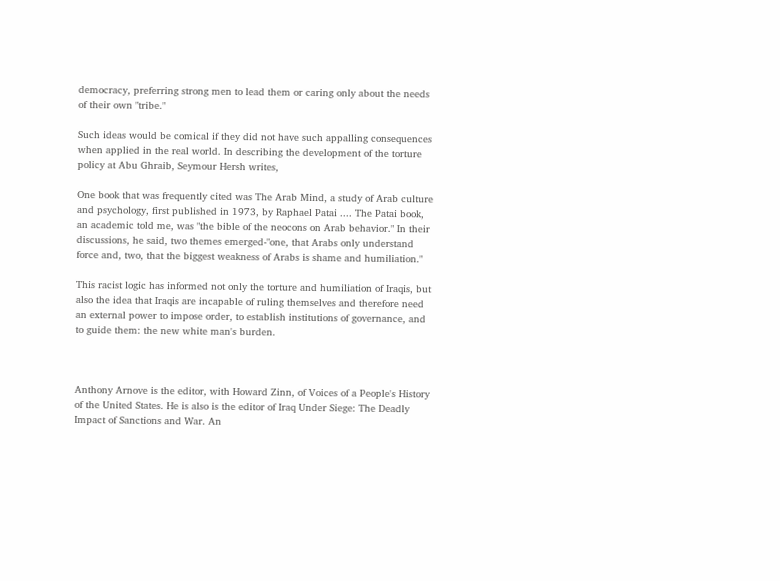democracy, preferring strong men to lead them or caring only about the needs of their own "tribe."

Such ideas would be comical if they did not have such appalling consequences when applied in the real world. In describing the development of the torture policy at Abu Ghraib, Seymour Hersh writes,

One book that was frequently cited was The Arab Mind, a study of Arab culture and psychology, first published in 1973, by Raphael Patai .... The Patai book, an academic told me, was "the bible of the neocons on Arab behavior." In their discussions, he said, two themes emerged-"one, that Arabs only understand force and, two, that the biggest weakness of Arabs is shame and humiliation."

This racist logic has informed not only the torture and humiliation of Iraqis, but also the idea that Iraqis are incapable of ruling themselves and therefore need an external power to impose order, to establish institutions of governance, and to guide them: the new white man's burden.



Anthony Arnove is the editor, with Howard Zinn, of Voices of a People's History of the United States. He is also is the editor of Iraq Under Siege: The Deadly Impact of Sanctions and War. An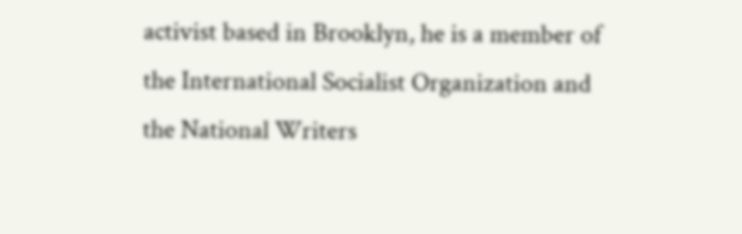activist based in Brooklyn, he is a member of the International Socialist Organization and the National Writers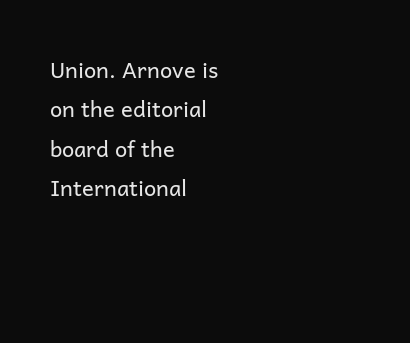Union. Arnove is on the editorial board of the International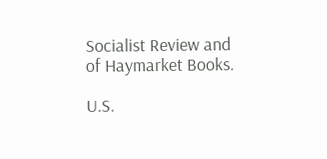Socialist Review and of Haymarket Books.

U.S.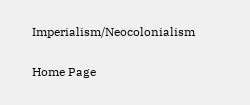Imperialism/Neocolonialism

Home Page